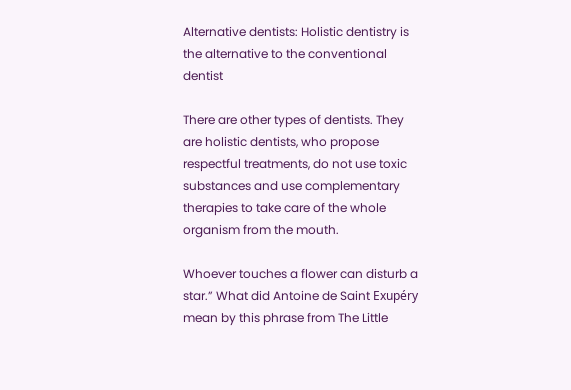Alternative dentists: Holistic dentistry is the alternative to the conventional dentist

There are other types of dentists. They are holistic dentists, who propose respectful treatments, do not use toxic substances and use complementary therapies to take care of the whole organism from the mouth.

Whoever touches a flower can disturb a star.” What did Antoine de Saint Exupéry mean by this phrase from The Little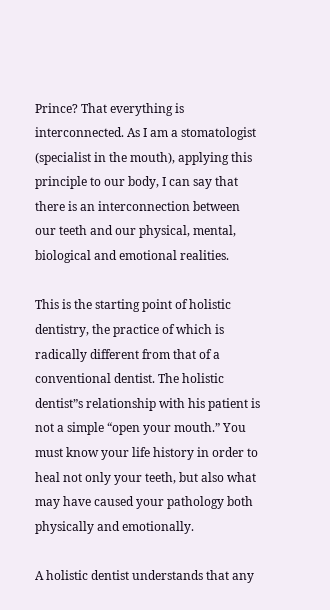Prince? That everything is interconnected. As I am a stomatologist (specialist in the mouth), applying this principle to our body, I can say that there is an interconnection between our teeth and our physical, mental, biological and emotional realities.

This is the starting point of holistic dentistry, the practice of which is radically different from that of a conventional dentist. The holistic dentist”s relationship with his patient is not a simple “open your mouth.” You must know your life history in order to heal not only your teeth, but also what may have caused your pathology both physically and emotionally.

A holistic dentist understands that any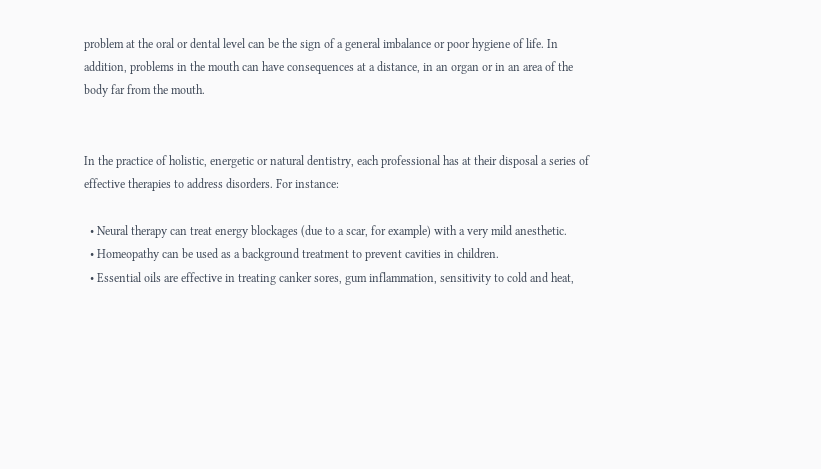problem at the oral or dental level can be the sign of a general imbalance or poor hygiene of life. In addition, problems in the mouth can have consequences at a distance, in an organ or in an area of the body far from the mouth.


In the practice of holistic, energetic or natural dentistry, each professional has at their disposal a series of effective therapies to address disorders. For instance:

  • Neural therapy can treat energy blockages (due to a scar, for example) with a very mild anesthetic.
  • Homeopathy can be used as a background treatment to prevent cavities in children.
  • Essential oils are effective in treating canker sores, gum inflammation, sensitivity to cold and heat,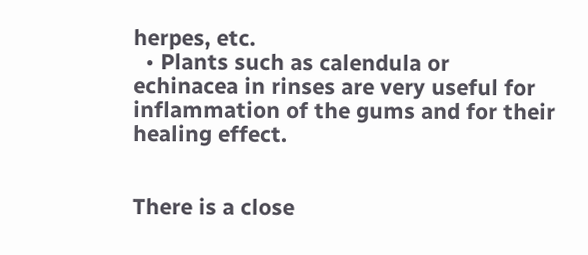herpes, etc.
  • Plants such as calendula or echinacea in rinses are very useful for inflammation of the gums and for their healing effect.


There is a close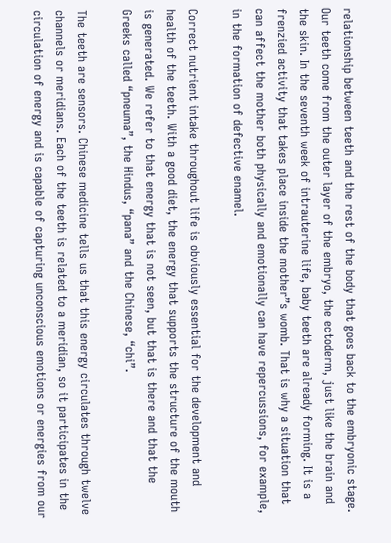relationship between teeth and the rest of the body that goes back to the embryonic stage. Our teeth come from the outer layer of the embryo, the ectoderm, just like the brain and the skin. In the seventh week of intrauterine life, baby teeth are already forming. It is a frenzied activity that takes place inside the mother”s womb. That is why a situation that can affect the mother both physically and emotionally can have repercussions, for example, in the formation of defective enamel.

Correct nutrient intake throughout life is obviously essential for the development and health of the teeth. With a good diet, the energy that supports the structure of the mouth is generated. We refer to that energy that is not seen, but that is there and that the Greeks called “pneuma”, the Hindus, “pana” and the Chinese, “chi”.

The teeth are sensors. Chinese medicine tells us that this energy circulates through twelve channels or meridians. Each of the teeth is related to a meridian, so it participates in the circulation of energy and is capable of capturing unconscious emotions or energies from our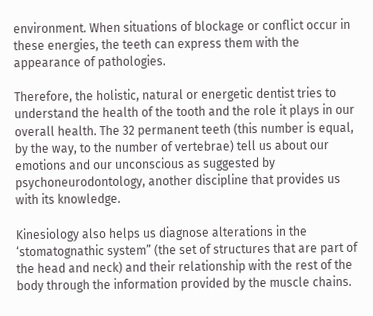environment. When situations of blockage or conflict occur in these energies, the teeth can express them with the appearance of pathologies.

Therefore, the holistic, natural or energetic dentist tries to understand the health of the tooth and the role it plays in our overall health. The 32 permanent teeth (this number is equal, by the way, to the number of vertebrae) tell us about our emotions and our unconscious as suggested by psychoneurodontology, another discipline that provides us with its knowledge.

Kinesiology also helps us diagnose alterations in the ‘stomatognathic system” (the set of structures that are part of the head and neck) and their relationship with the rest of the body through the information provided by the muscle chains.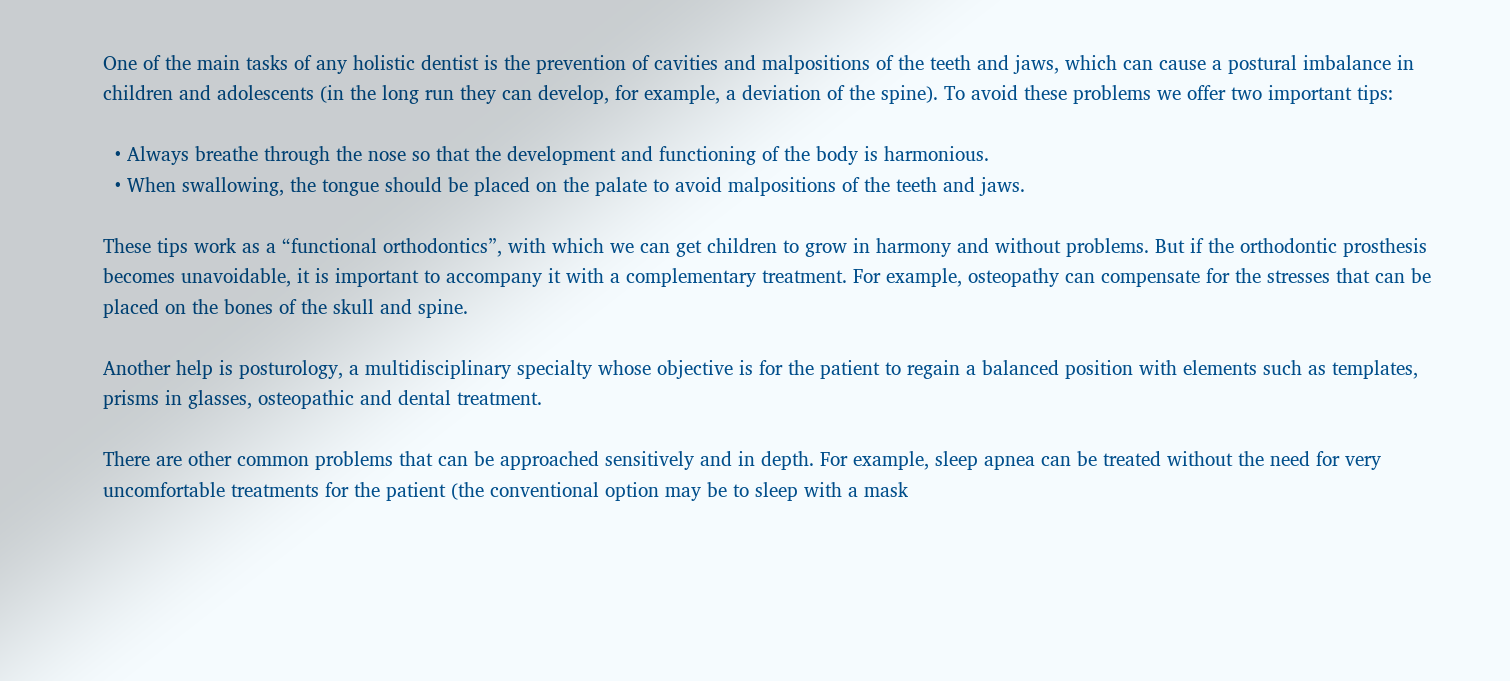One of the main tasks of any holistic dentist is the prevention of cavities and malpositions of the teeth and jaws, which can cause a postural imbalance in children and adolescents (in the long run they can develop, for example, a deviation of the spine). To avoid these problems we offer two important tips:

  • Always breathe through the nose so that the development and functioning of the body is harmonious.
  • When swallowing, the tongue should be placed on the palate to avoid malpositions of the teeth and jaws.

These tips work as a “functional orthodontics”, with which we can get children to grow in harmony and without problems. But if the orthodontic prosthesis becomes unavoidable, it is important to accompany it with a complementary treatment. For example, osteopathy can compensate for the stresses that can be placed on the bones of the skull and spine.

Another help is posturology, a multidisciplinary specialty whose objective is for the patient to regain a balanced position with elements such as templates, prisms in glasses, osteopathic and dental treatment.

There are other common problems that can be approached sensitively and in depth. For example, sleep apnea can be treated without the need for very uncomfortable treatments for the patient (the conventional option may be to sleep with a mask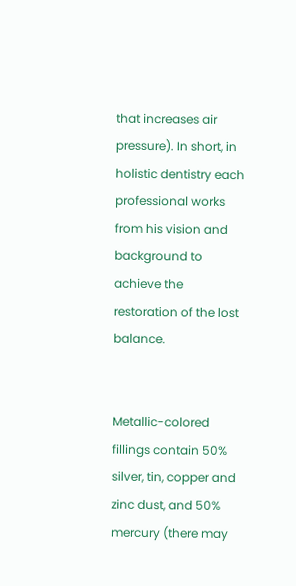that increases air pressure). In short, in holistic dentistry each professional works from his vision and background to achieve the restoration of the lost balance.


Metallic-colored fillings contain 50% silver, tin, copper and zinc dust, and 50% mercury (there may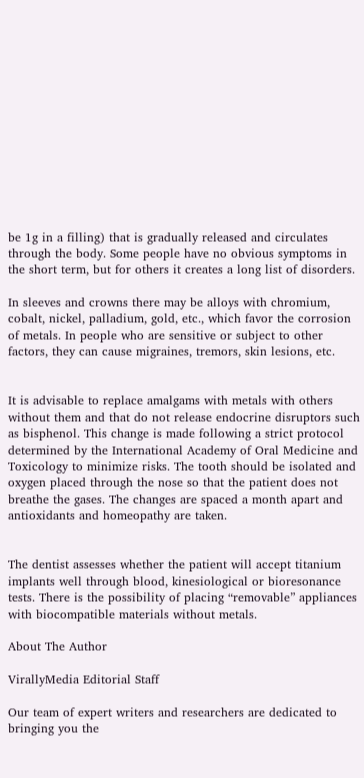be 1g in a filling) that is gradually released and circulates through the body. Some people have no obvious symptoms in the short term, but for others it creates a long list of disorders.

In sleeves and crowns there may be alloys with chromium, cobalt, nickel, palladium, gold, etc., which favor the corrosion of metals. In people who are sensitive or subject to other factors, they can cause migraines, tremors, skin lesions, etc.


It is advisable to replace amalgams with metals with others without them and that do not release endocrine disruptors such as bisphenol. This change is made following a strict protocol determined by the International Academy of Oral Medicine and Toxicology to minimize risks. The tooth should be isolated and oxygen placed through the nose so that the patient does not breathe the gases. The changes are spaced a month apart and antioxidants and homeopathy are taken.


The dentist assesses whether the patient will accept titanium implants well through blood, kinesiological or bioresonance tests. There is the possibility of placing “removable” appliances with biocompatible materials without metals.

About The Author

VirallyMedia Editorial Staff

Our team of expert writers and researchers are dedicated to bringing you the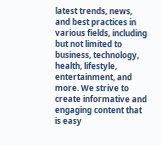latest trends, news, and best practices in various fields, including but not limited to business, technology, health, lifestyle, entertainment, and more. We strive to create informative and engaging content that is easy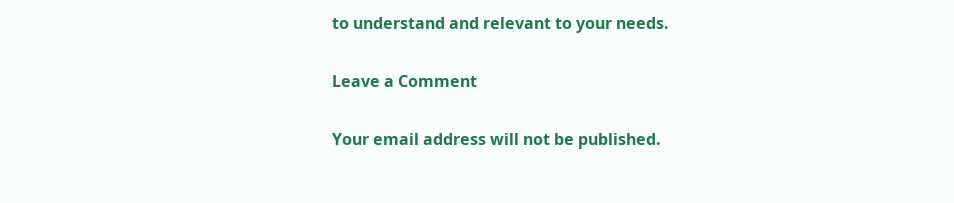to understand and relevant to your needs.

Leave a Comment

Your email address will not be published.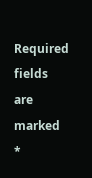Required fields are marked *